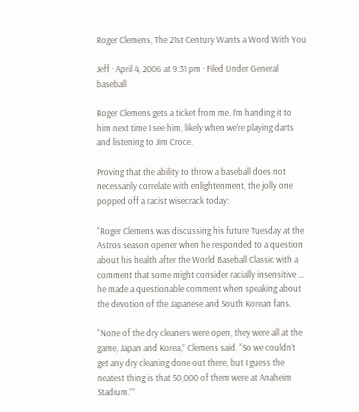Roger Clemens, The 21st Century Wants a Word With You

Jeff · April 4, 2006 at 9:31 pm · Filed Under General baseball

Roger Clemens gets a ticket from me. I’m handing it to him next time I see him, likely when we’re playing darts and listening to Jim Croce.

Proving that the ability to throw a baseball does not necessarily correlate with enlightenment, the jolly one popped off a racist wisecrack today:

“Roger Clemens was discussing his future Tuesday at the Astros season opener when he responded to a question about his health after the World Baseball Classic with a comment that some might consider racially insensitive … he made a questionable comment when speaking about the devotion of the Japanese and South Korean fans.

“None of the dry cleaners were open, they were all at the game, Japan and Korea,” Clemens said. “So we couldn’t get any dry cleaning done out there, but I guess the neatest thing is that 50,000 of them were at Anaheim Stadium.””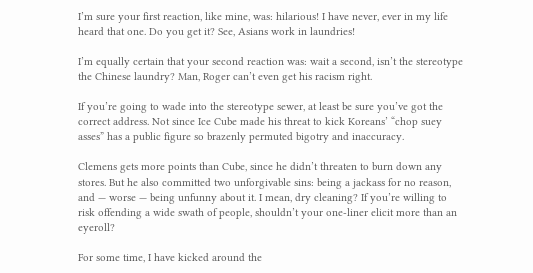I’m sure your first reaction, like mine, was: hilarious! I have never, ever in my life heard that one. Do you get it? See, Asians work in laundries!

I’m equally certain that your second reaction was: wait a second, isn’t the stereotype the Chinese laundry? Man, Roger can’t even get his racism right.

If you’re going to wade into the stereotype sewer, at least be sure you’ve got the correct address. Not since Ice Cube made his threat to kick Koreans’ “chop suey asses” has a public figure so brazenly permuted bigotry and inaccuracy.

Clemens gets more points than Cube, since he didn’t threaten to burn down any stores. But he also committed two unforgivable sins: being a jackass for no reason, and — worse — being unfunny about it. I mean, dry cleaning? If you’re willing to risk offending a wide swath of people, shouldn’t your one-liner elicit more than an eyeroll?

For some time, I have kicked around the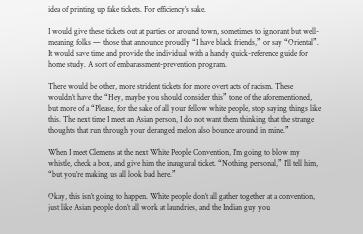idea of printing up fake tickets. For efficiency’s sake.

I would give these tickets out at parties or around town, sometimes to ignorant but well-meaning folks — those that announce proudly “I have black friends,” or say “Oriental”. It would save time and provide the individual with a handy quick-reference guide for home study. A sort of embarassment-prevention program.

There would be other, more strident tickets for more overt acts of racism. These wouldn’t have the “Hey, maybe you should consider this” tone of the aforementioned, but more of a “Please, for the sake of all your fellow white people, stop saying things like this. The next time I meet an Asian person, I do not want them thinking that the strange thoughts that run through your deranged melon also bounce around in mine.”

When I meet Clemens at the next White People Convention, I’m going to blow my whistle, check a box, and give him the inaugural ticket. “Nothing personal,” I’ll tell him, “but you’re making us all look bad here.”

Okay, this isn’t going to happen. White people don’t all gather together at a convention, just like Asian people don’t all work at laundries, and the Indian guy you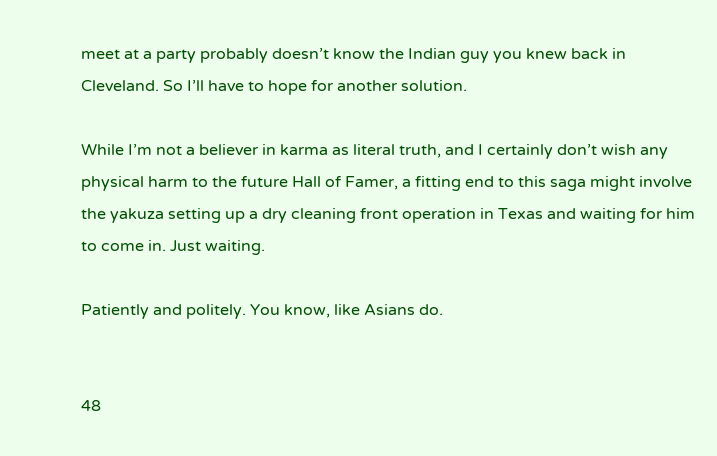meet at a party probably doesn’t know the Indian guy you knew back in Cleveland. So I’ll have to hope for another solution.

While I’m not a believer in karma as literal truth, and I certainly don’t wish any physical harm to the future Hall of Famer, a fitting end to this saga might involve the yakuza setting up a dry cleaning front operation in Texas and waiting for him to come in. Just waiting.

Patiently and politely. You know, like Asians do.


48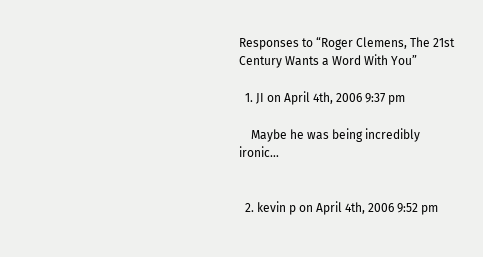Responses to “Roger Clemens, The 21st Century Wants a Word With You”

  1. JI on April 4th, 2006 9:37 pm

    Maybe he was being incredibly ironic…


  2. kevin p on April 4th, 2006 9:52 pm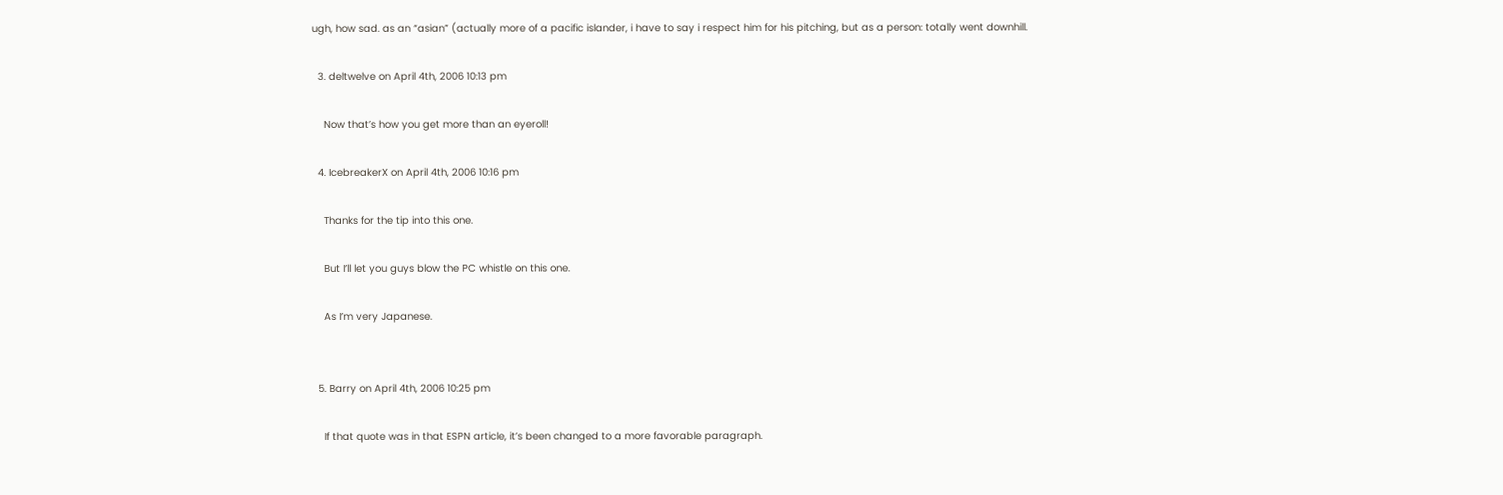ugh, how sad. as an “asian” (actually more of a pacific islander, i have to say i respect him for his pitching, but as a person: totally went downhill.

  3. deltwelve on April 4th, 2006 10:13 pm

    Now that’s how you get more than an eyeroll!

  4. IcebreakerX on April 4th, 2006 10:16 pm

    Thanks for the tip into this one.

    But I’ll let you guys blow the PC whistle on this one.

    As I’m very Japanese.


  5. Barry on April 4th, 2006 10:25 pm

    If that quote was in that ESPN article, it’s been changed to a more favorable paragraph.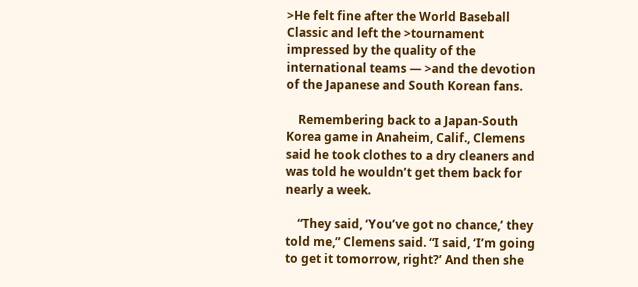>He felt fine after the World Baseball Classic and left the >tournament impressed by the quality of the international teams — >and the devotion of the Japanese and South Korean fans.

    Remembering back to a Japan-South Korea game in Anaheim, Calif., Clemens said he took clothes to a dry cleaners and was told he wouldn’t get them back for nearly a week.

    “They said, ‘You’ve got no chance,’ they told me,” Clemens said. “I said, ‘I’m going to get it tomorrow, right?’ And then she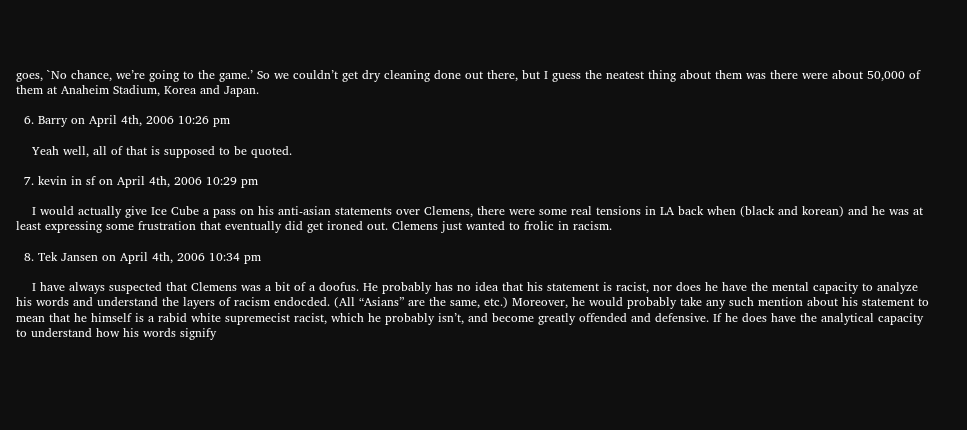goes, `No chance, we’re going to the game.’ So we couldn’t get dry cleaning done out there, but I guess the neatest thing about them was there were about 50,000 of them at Anaheim Stadium, Korea and Japan.

  6. Barry on April 4th, 2006 10:26 pm

    Yeah well, all of that is supposed to be quoted.

  7. kevin in sf on April 4th, 2006 10:29 pm

    I would actually give Ice Cube a pass on his anti-asian statements over Clemens, there were some real tensions in LA back when (black and korean) and he was at least expressing some frustration that eventually did get ironed out. Clemens just wanted to frolic in racism.

  8. Tek Jansen on April 4th, 2006 10:34 pm

    I have always suspected that Clemens was a bit of a doofus. He probably has no idea that his statement is racist, nor does he have the mental capacity to analyze his words and understand the layers of racism endocded. (All “Asians” are the same, etc.) Moreover, he would probably take any such mention about his statement to mean that he himself is a rabid white supremecist racist, which he probably isn’t, and become greatly offended and defensive. If he does have the analytical capacity to understand how his words signify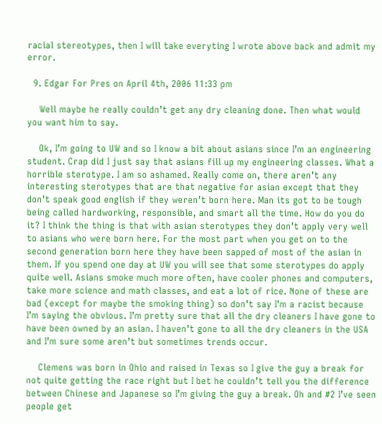racial stereotypes, then I will take everyting I wrote above back and admit my error.

  9. Edgar For Pres on April 4th, 2006 11:33 pm

    Well maybe he really couldn’t get any dry cleaning done. Then what would you want him to say.

    Ok, I’m going to UW and so I know a bit about asians since I’m an engineering student. Crap did I just say that asians fill up my engineering classes. What a horrible sterotype. I am so ashamed. Really come on, there aren’t any interesting sterotypes that are that negative for asian except that they don’t speak good english if they weren’t born here. Man its got to be tough being called hardworking, responsible, and smart all the time. How do you do it? I think the thing is that with asian sterotypes they don’t apply very well to asians who were born here. For the most part when you get on to the second generation born here they have been sapped of most of the asian in them. If you spend one day at UW you will see that some sterotypes do apply quite well. Asians smoke much more often, have cooler phones and computers, take more science and math classes, and eat a lot of rice. None of these are bad (except for maybe the smoking thing) so don’t say I’m a racist because I’m saying the obvious. I’m pretty sure that all the dry cleaners I have gone to have been owned by an asian. I haven’t gone to all the dry cleaners in the USA and I’m sure some aren’t but sometimes trends occur.

    Clemens was born in Ohio and raised in Texas so I give the guy a break for not quite getting the race right but I bet he couldn’t tell you the difference between Chinese and Japanese so I’m giving the guy a break. Oh and #2 I’ve seen people get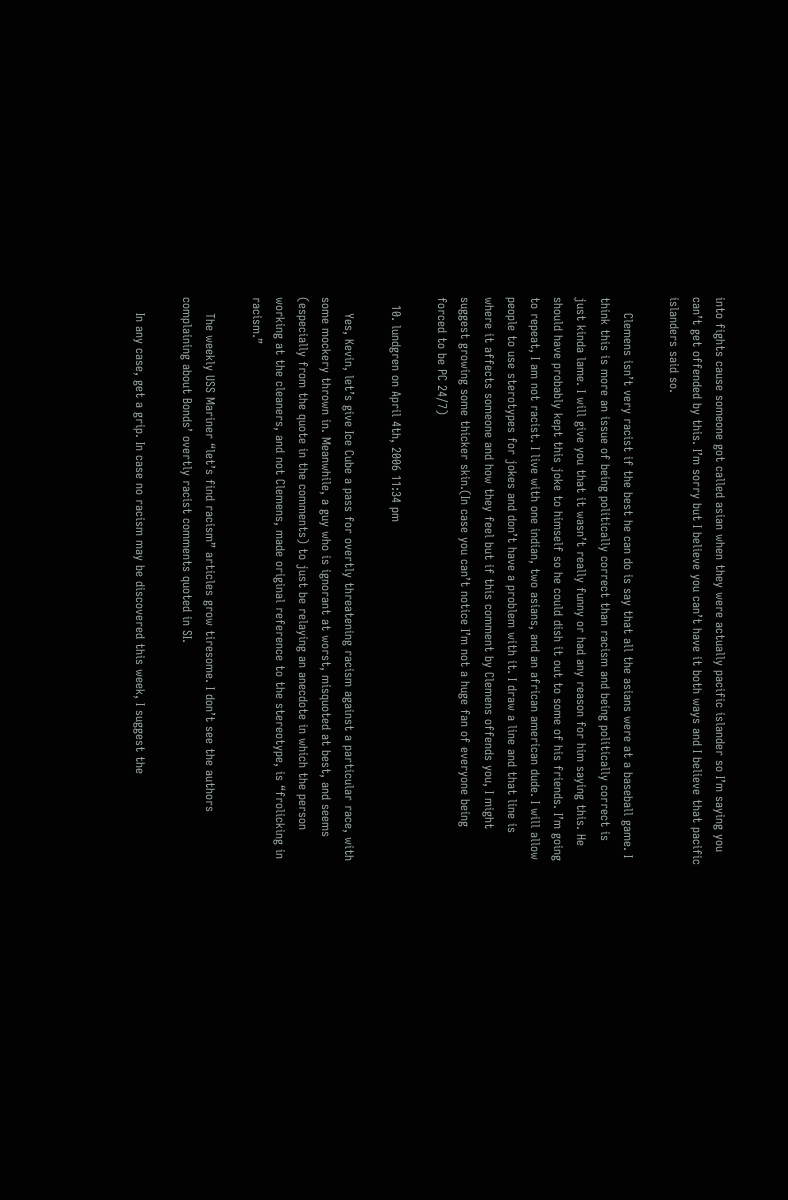into fights cause someone got called asian when they were actually pacific islander so I’m saying you can’t get offended by this. I’m sorry but I believe you can’t have it both ways and I believe that pacific islanders said so.

    Clemens isn’t very racist if the best he can do is say that all the asians were at a baseball game. I think this is more an issue of being politically correct than racism and being politically correct is just kinda lame. I will give you that it wasn’t really funny or had any reason for him saying this. He should have probably kept this joke to himself so he could dish it out to some of his friends. I’m going to repeat, I am not racist. I live with one indian, two asians, and an african american dude. I will allow people to use sterotypes for jokes and don’t have a problem with it. I draw a line and that line is where it affects someone and how they feel but if this comment by Clemens offends you, I might suggest growing some thicker skin.(In case you can’t notice I’m not a huge fan of everyone being forced to be PC 24/7)

  10. lundgren on April 4th, 2006 11:34 pm

    Yes, Kevin, let’s give Ice Cube a pass for overtly threatening racism against a particular race, with some mockery thrown in. Meanwhile, a guy who is ignorant at worst, misquoted at best, and seems (especially from the quote in the comments) to just be relaying an anecdote in which the person working at the cleaners, and not Clemens, made original reference to the stereotype, is “frolicking in racism.”

    The weekly USS Mariner “let’s find racism” articles grow tiresome. I don’t see the authors complaining about Bonds’ overtly racist comments quoted in SI.

    In any case, get a grip. In case no racism may be discovered this week, I suggest the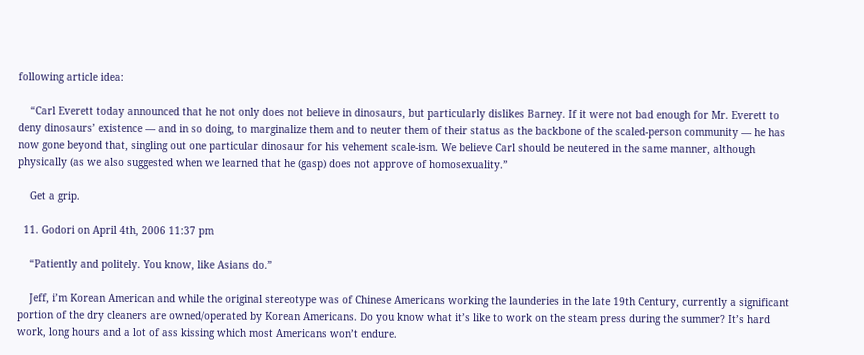following article idea:

    “Carl Everett today announced that he not only does not believe in dinosaurs, but particularly dislikes Barney. If it were not bad enough for Mr. Everett to deny dinosaurs’ existence — and in so doing, to marginalize them and to neuter them of their status as the backbone of the scaled-person community — he has now gone beyond that, singling out one particular dinosaur for his vehement scale-ism. We believe Carl should be neutered in the same manner, although physically (as we also suggested when we learned that he (gasp) does not approve of homosexuality.”

    Get a grip.

  11. Godori on April 4th, 2006 11:37 pm

    “Patiently and politely. You know, like Asians do.”

    Jeff, i’m Korean American and while the original stereotype was of Chinese Americans working the launderies in the late 19th Century, currently a significant portion of the dry cleaners are owned/operated by Korean Americans. Do you know what it’s like to work on the steam press during the summer? It’s hard work, long hours and a lot of ass kissing which most Americans won’t endure.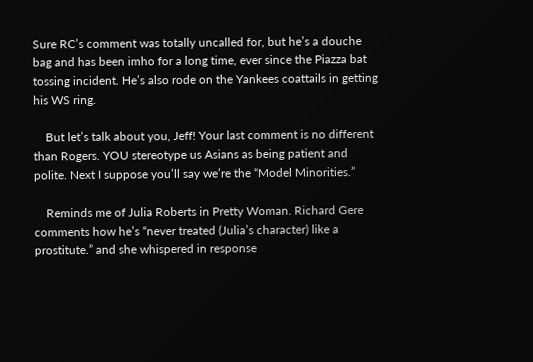Sure RC’s comment was totally uncalled for, but he’s a douche bag and has been imho for a long time, ever since the Piazza bat tossing incident. He’s also rode on the Yankees coattails in getting his WS ring.

    But let’s talk about you, Jeff! Your last comment is no different than Rogers. YOU stereotype us Asians as being patient and polite. Next I suppose you’ll say we’re the “Model Minorities.”

    Reminds me of Julia Roberts in Pretty Woman. Richard Gere comments how he’s “never treated (Julia’s character) like a prostitute.” and she whispered in response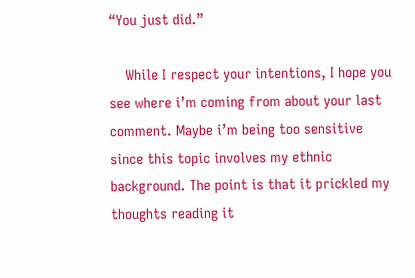“You just did.”

    While I respect your intentions, I hope you see where i’m coming from about your last comment. Maybe i’m being too sensitive since this topic involves my ethnic background. The point is that it prickled my thoughts reading it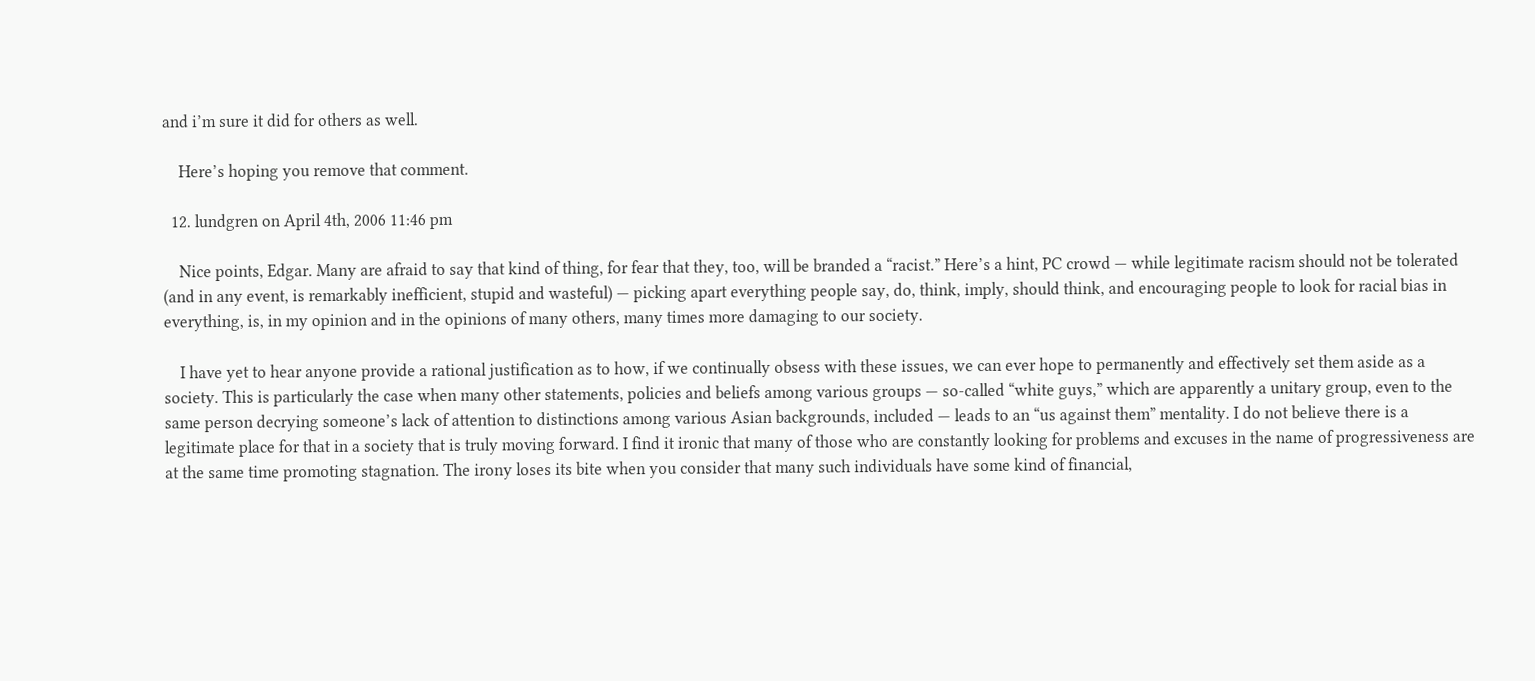and i’m sure it did for others as well.

    Here’s hoping you remove that comment.

  12. lundgren on April 4th, 2006 11:46 pm

    Nice points, Edgar. Many are afraid to say that kind of thing, for fear that they, too, will be branded a “racist.” Here’s a hint, PC crowd — while legitimate racism should not be tolerated (and in any event, is remarkably inefficient, stupid and wasteful) — picking apart everything people say, do, think, imply, should think, and encouraging people to look for racial bias in everything, is, in my opinion and in the opinions of many others, many times more damaging to our society.

    I have yet to hear anyone provide a rational justification as to how, if we continually obsess with these issues, we can ever hope to permanently and effectively set them aside as a society. This is particularly the case when many other statements, policies and beliefs among various groups — so-called “white guys,” which are apparently a unitary group, even to the same person decrying someone’s lack of attention to distinctions among various Asian backgrounds, included — leads to an “us against them” mentality. I do not believe there is a legitimate place for that in a society that is truly moving forward. I find it ironic that many of those who are constantly looking for problems and excuses in the name of progressiveness are at the same time promoting stagnation. The irony loses its bite when you consider that many such individuals have some kind of financial,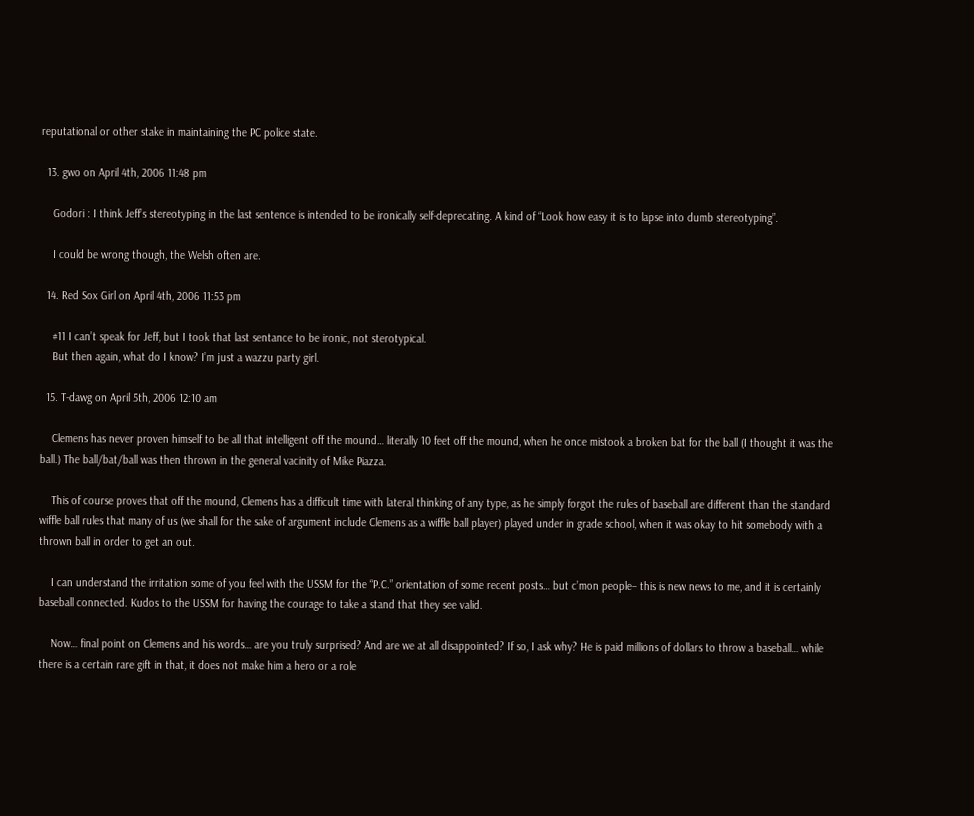reputational or other stake in maintaining the PC police state.

  13. gwo on April 4th, 2006 11:48 pm

    Godori : I think Jeff’s stereotyping in the last sentence is intended to be ironically self-deprecating. A kind of “Look how easy it is to lapse into dumb stereotyping”.

    I could be wrong though, the Welsh often are.

  14. Red Sox Girl on April 4th, 2006 11:53 pm

    #11 I can’t speak for Jeff, but I took that last sentance to be ironic, not sterotypical.
    But then again, what do I know? I’m just a wazzu party girl.

  15. T-dawg on April 5th, 2006 12:10 am

    Clemens has never proven himself to be all that intelligent off the mound… literally 10 feet off the mound, when he once mistook a broken bat for the ball (I thought it was the ball.) The ball/bat/ball was then thrown in the general vacinity of Mike Piazza.

    This of course proves that off the mound, Clemens has a difficult time with lateral thinking of any type, as he simply forgot the rules of baseball are different than the standard wiffle ball rules that many of us (we shall for the sake of argument include Clemens as a wiffle ball player) played under in grade school, when it was okay to hit somebody with a thrown ball in order to get an out.

    I can understand the irritation some of you feel with the USSM for the “P.C.” orientation of some recent posts… but c’mon people– this is new news to me, and it is certainly baseball connected. Kudos to the USSM for having the courage to take a stand that they see valid.

    Now… final point on Clemens and his words… are you truly surprised? And are we at all disappointed? If so, I ask why? He is paid millions of dollars to throw a baseball… while there is a certain rare gift in that, it does not make him a hero or a role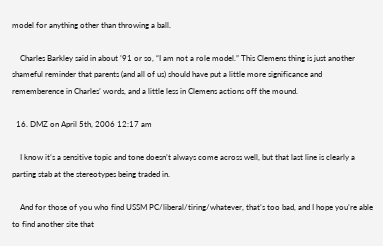model for anything other than throwing a ball.

    Charles Barkley said in about ’91 or so, “I am not a role model.” This Clemens thing is just another shameful reminder that parents (and all of us) should have put a little more significance and rememberence in Charles’ words, and a little less in Clemens actions off the mound.

  16. DMZ on April 5th, 2006 12:17 am

    I know it’s a sensitive topic and tone doesn’t always come across well, but that last line is clearly a parting stab at the stereotypes being traded in.

    And for those of you who find USSM PC/liberal/tiring/whatever, that’s too bad, and I hope you’re able to find another site that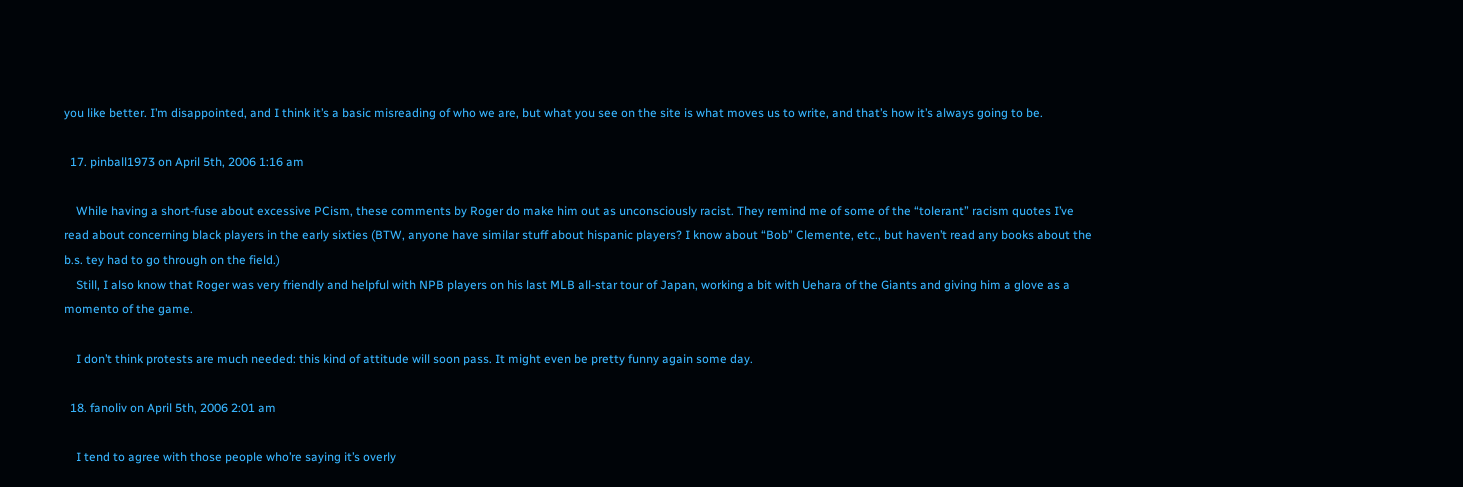you like better. I’m disappointed, and I think it’s a basic misreading of who we are, but what you see on the site is what moves us to write, and that’s how it’s always going to be.

  17. pinball1973 on April 5th, 2006 1:16 am

    While having a short-fuse about excessive PCism, these comments by Roger do make him out as unconsciously racist. They remind me of some of the “tolerant” racism quotes I’ve read about concerning black players in the early sixties (BTW, anyone have similar stuff about hispanic players? I know about “Bob” Clemente, etc., but haven’t read any books about the b.s. tey had to go through on the field.)
    Still, I also know that Roger was very friendly and helpful with NPB players on his last MLB all-star tour of Japan, working a bit with Uehara of the Giants and giving him a glove as a momento of the game.

    I don’t think protests are much needed: this kind of attitude will soon pass. It might even be pretty funny again some day.

  18. fanoliv on April 5th, 2006 2:01 am

    I tend to agree with those people who’re saying it’s overly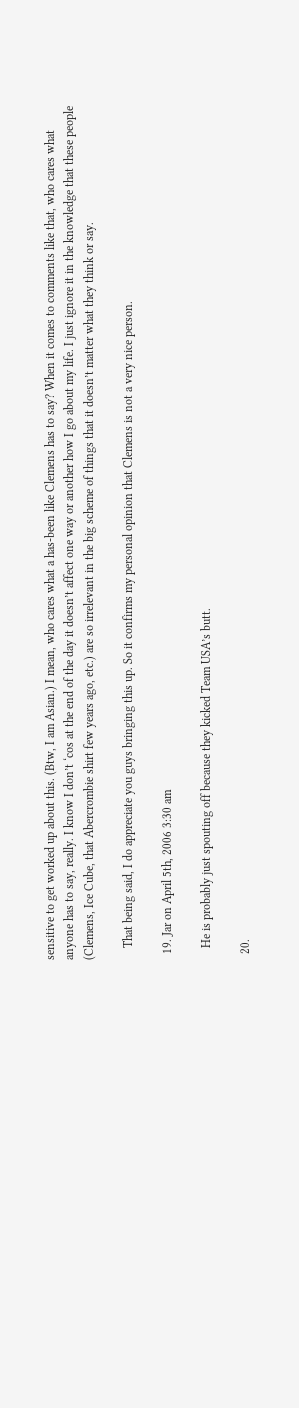sensitive to get worked up about this. (Btw, I am Asian.) I mean, who cares what a has-been like Clemens has to say? When it comes to comments like that, who cares what anyone has to say, really. I know I don’t ‘cos at the end of the day it doesn’t affect one way or another how I go about my life. I just ignore it in the knowledge that these people (Clemens, Ice Cube, that Abercrombie shirt few years ago, etc.) are so irrelevant in the big scheme of things that it doesn’t matter what they think or say.

    That being said, I do appreciate you guys bringing this up. So it confirms my personal opinion that Clemens is not a very nice person.

  19. Jar on April 5th, 2006 3:30 am

    He is probably just spouting off because they kicked Team USA’s butt.

  20.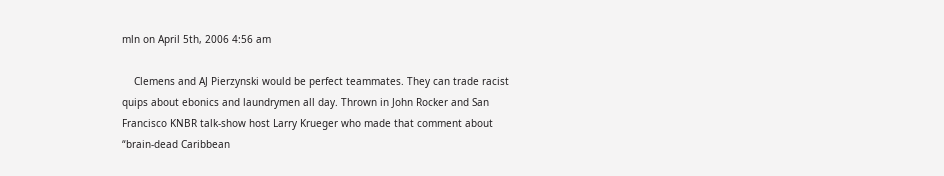mln on April 5th, 2006 4:56 am

    Clemens and AJ Pierzynski would be perfect teammates. They can trade racist quips about ebonics and laundrymen all day. Thrown in John Rocker and San Francisco KNBR talk-show host Larry Krueger who made that comment about “brain-dead Caribbean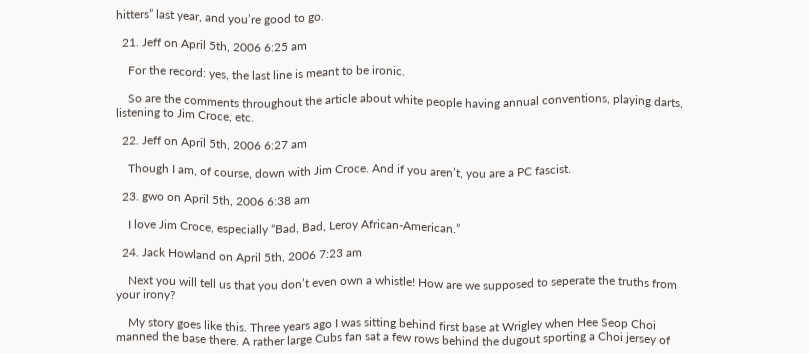hitters” last year, and you’re good to go.

  21. Jeff on April 5th, 2006 6:25 am

    For the record: yes, the last line is meant to be ironic.

    So are the comments throughout the article about white people having annual conventions, playing darts, listening to Jim Croce, etc.

  22. Jeff on April 5th, 2006 6:27 am

    Though I am, of course, down with Jim Croce. And if you aren’t, you are a PC fascist.

  23. gwo on April 5th, 2006 6:38 am

    I love Jim Croce, especially “Bad, Bad, Leroy African-American.”

  24. Jack Howland on April 5th, 2006 7:23 am

    Next you will tell us that you don’t even own a whistle! How are we supposed to seperate the truths from your irony?

    My story goes like this. Three years ago I was sitting behind first base at Wrigley when Hee Seop Choi manned the base there. A rather large Cubs fan sat a few rows behind the dugout sporting a Choi jersey of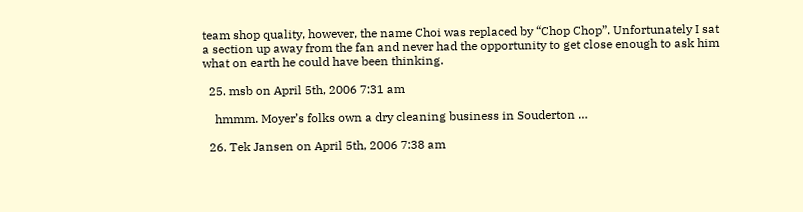team shop quality, however, the name Choi was replaced by “Chop Chop”. Unfortunately I sat a section up away from the fan and never had the opportunity to get close enough to ask him what on earth he could have been thinking.

  25. msb on April 5th, 2006 7:31 am

    hmmm. Moyer’s folks own a dry cleaning business in Souderton …

  26. Tek Jansen on April 5th, 2006 7:38 am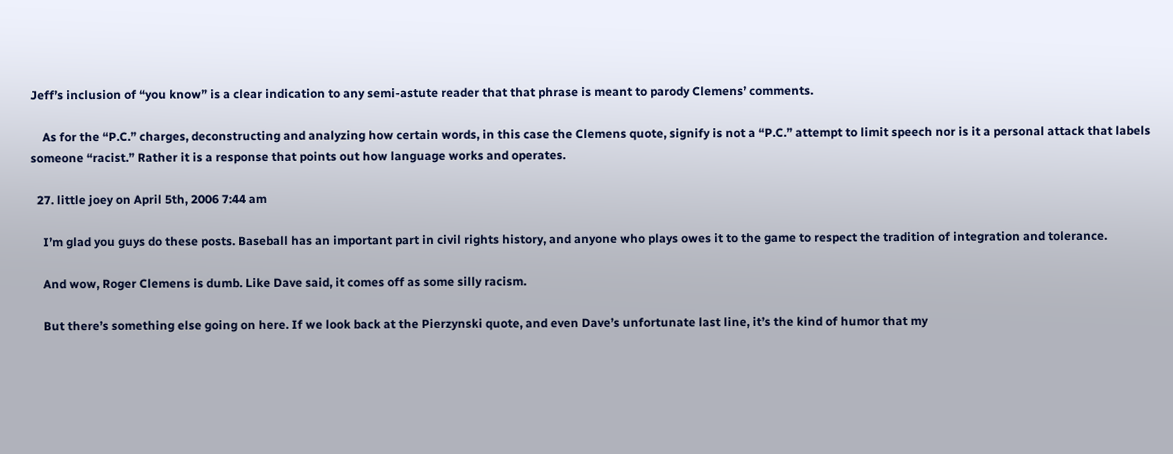Jeff’s inclusion of “you know” is a clear indication to any semi-astute reader that that phrase is meant to parody Clemens’ comments.

    As for the “P.C.” charges, deconstructing and analyzing how certain words, in this case the Clemens quote, signify is not a “P.C.” attempt to limit speech nor is it a personal attack that labels someone “racist.” Rather it is a response that points out how language works and operates.

  27. little joey on April 5th, 2006 7:44 am

    I’m glad you guys do these posts. Baseball has an important part in civil rights history, and anyone who plays owes it to the game to respect the tradition of integration and tolerance.

    And wow, Roger Clemens is dumb. Like Dave said, it comes off as some silly racism.

    But there’s something else going on here. If we look back at the Pierzynski quote, and even Dave’s unfortunate last line, it’s the kind of humor that my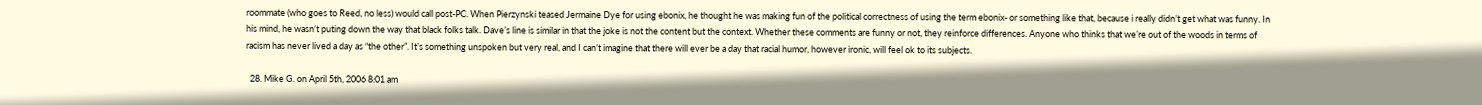roommate (who goes to Reed, no less) would call post-PC. When Pierzynski teased Jermaine Dye for using ebonix, he thought he was making fun of the political correctness of using the term ebonix- or something like that, because i really didn’t get what was funny. In his mind, he wasn’t puting down the way that black folks talk. Dave’s line is similar in that the joke is not the content but the context. Whether these comments are funny or not, they reinforce differences. Anyone who thinks that we’re out of the woods in terms of racism has never lived a day as “the other”. It’s something unspoken but very real, and I can’t imagine that there will ever be a day that racial humor, however ironic, will feel ok to its subjects.

  28. Mike G. on April 5th, 2006 8:01 am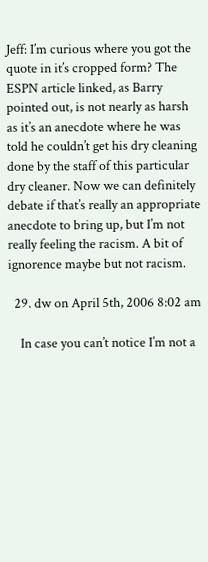Jeff: I’m curious where you got the quote in it’s cropped form? The ESPN article linked, as Barry pointed out, is not nearly as harsh as it’s an anecdote where he was told he couldn’t get his dry cleaning done by the staff of this particular dry cleaner. Now we can definitely debate if that’s really an appropriate anecdote to bring up, but I’m not really feeling the racism. A bit of ignorence maybe but not racism.

  29. dw on April 5th, 2006 8:02 am

    In case you can’t notice I’m not a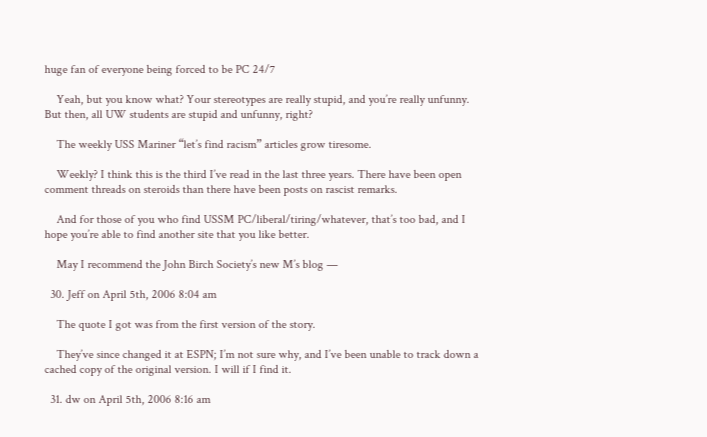huge fan of everyone being forced to be PC 24/7

    Yeah, but you know what? Your stereotypes are really stupid, and you’re really unfunny. But then, all UW students are stupid and unfunny, right?

    The weekly USS Mariner “let’s find racism” articles grow tiresome.

    Weekly? I think this is the third I’ve read in the last three years. There have been open comment threads on steroids than there have been posts on rascist remarks.

    And for those of you who find USSM PC/liberal/tiring/whatever, that’s too bad, and I hope you’re able to find another site that you like better.

    May I recommend the John Birch Society’s new M’s blog —

  30. Jeff on April 5th, 2006 8:04 am

    The quote I got was from the first version of the story.

    They’ve since changed it at ESPN; I’m not sure why, and I’ve been unable to track down a cached copy of the original version. I will if I find it.

  31. dw on April 5th, 2006 8:16 am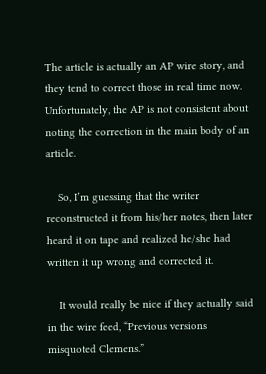The article is actually an AP wire story, and they tend to correct those in real time now. Unfortunately, the AP is not consistent about noting the correction in the main body of an article.

    So, I’m guessing that the writer reconstructed it from his/her notes, then later heard it on tape and realized he/she had written it up wrong and corrected it.

    It would really be nice if they actually said in the wire feed, “Previous versions misquoted Clemens.”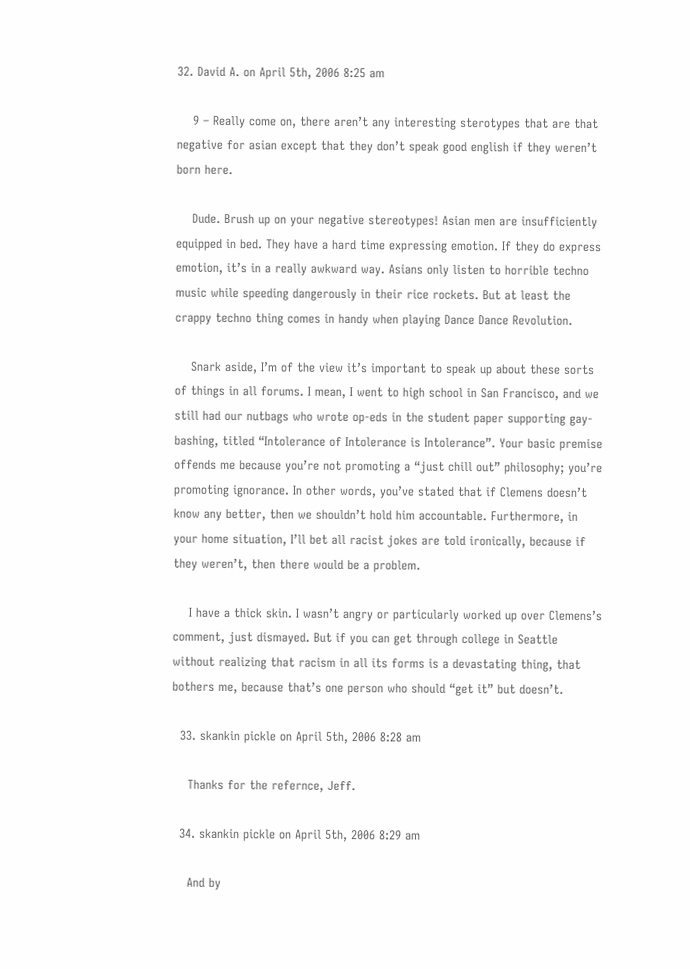32. David A. on April 5th, 2006 8:25 am

    9 – Really come on, there aren’t any interesting sterotypes that are that negative for asian except that they don’t speak good english if they weren’t born here.

    Dude. Brush up on your negative stereotypes! Asian men are insufficiently equipped in bed. They have a hard time expressing emotion. If they do express emotion, it’s in a really awkward way. Asians only listen to horrible techno music while speeding dangerously in their rice rockets. But at least the crappy techno thing comes in handy when playing Dance Dance Revolution.

    Snark aside, I’m of the view it’s important to speak up about these sorts of things in all forums. I mean, I went to high school in San Francisco, and we still had our nutbags who wrote op-eds in the student paper supporting gay-bashing, titled “Intolerance of Intolerance is Intolerance”. Your basic premise offends me because you’re not promoting a “just chill out” philosophy; you’re promoting ignorance. In other words, you’ve stated that if Clemens doesn’t know any better, then we shouldn’t hold him accountable. Furthermore, in your home situation, I’ll bet all racist jokes are told ironically, because if they weren’t, then there would be a problem.

    I have a thick skin. I wasn’t angry or particularly worked up over Clemens’s comment, just dismayed. But if you can get through college in Seattle without realizing that racism in all its forms is a devastating thing, that bothers me, because that’s one person who should “get it” but doesn’t.

  33. skankin pickle on April 5th, 2006 8:28 am

    Thanks for the refernce, Jeff.

  34. skankin pickle on April 5th, 2006 8:29 am

    And by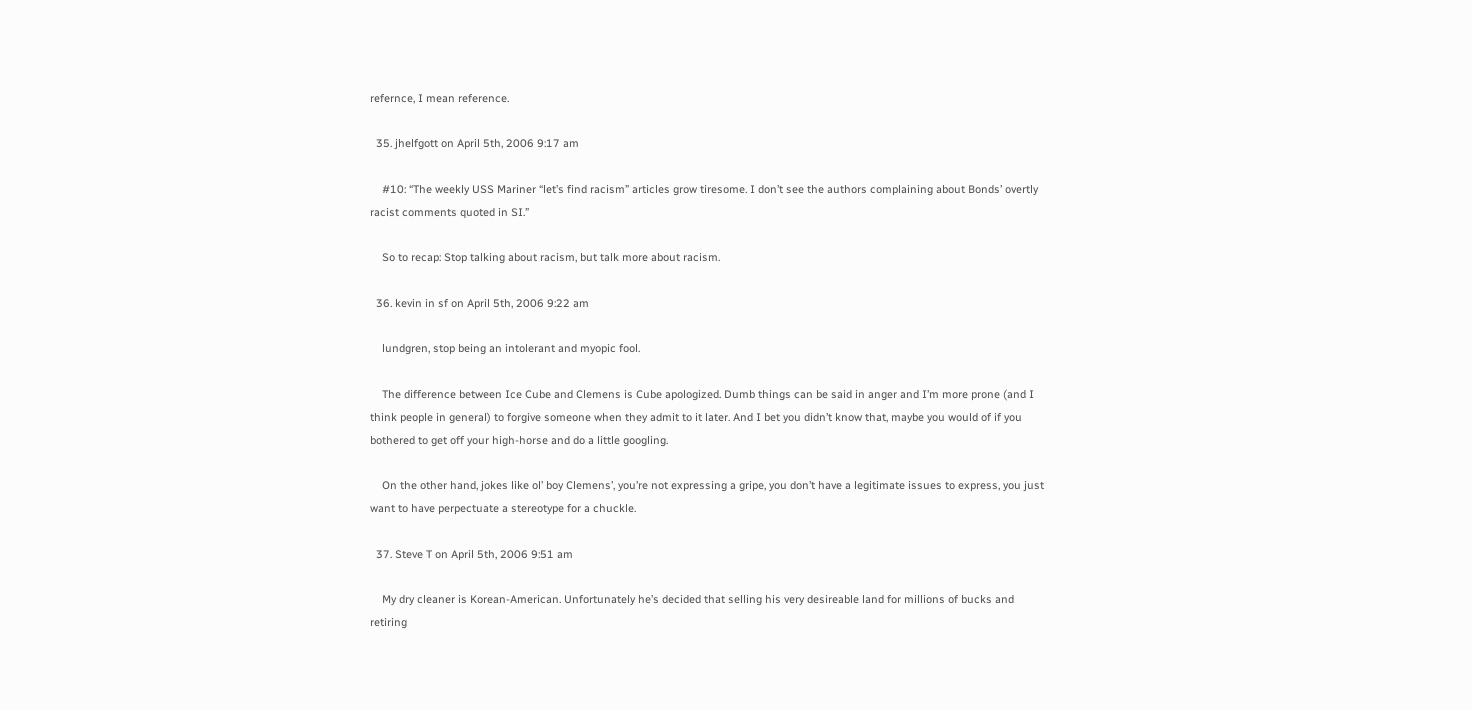refernce, I mean reference.

  35. jhelfgott on April 5th, 2006 9:17 am

    #10: “The weekly USS Mariner “let’s find racism” articles grow tiresome. I don’t see the authors complaining about Bonds’ overtly racist comments quoted in SI.”

    So to recap: Stop talking about racism, but talk more about racism.

  36. kevin in sf on April 5th, 2006 9:22 am

    lundgren, stop being an intolerant and myopic fool.

    The difference between Ice Cube and Clemens is Cube apologized. Dumb things can be said in anger and I’m more prone (and I think people in general) to forgive someone when they admit to it later. And I bet you didn’t know that, maybe you would of if you bothered to get off your high-horse and do a little googling.

    On the other hand, jokes like ol’ boy Clemens’, you’re not expressing a gripe, you don’t have a legitimate issues to express, you just want to have perpectuate a stereotype for a chuckle.

  37. Steve T on April 5th, 2006 9:51 am

    My dry cleaner is Korean-American. Unfortunately he’s decided that selling his very desireable land for millions of bucks and retiring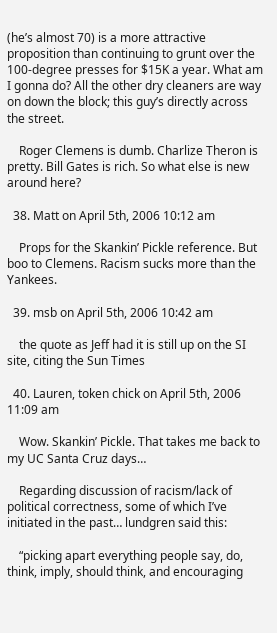(he’s almost 70) is a more attractive proposition than continuing to grunt over the 100-degree presses for $15K a year. What am I gonna do? All the other dry cleaners are way on down the block; this guy’s directly across the street.

    Roger Clemens is dumb. Charlize Theron is pretty. Bill Gates is rich. So what else is new around here?

  38. Matt on April 5th, 2006 10:12 am

    Props for the Skankin’ Pickle reference. But boo to Clemens. Racism sucks more than the Yankees.

  39. msb on April 5th, 2006 10:42 am

    the quote as Jeff had it is still up on the SI site, citing the Sun Times

  40. Lauren, token chick on April 5th, 2006 11:09 am

    Wow. Skankin’ Pickle. That takes me back to my UC Santa Cruz days…

    Regarding discussion of racism/lack of political correctness, some of which I’ve initiated in the past… lundgren said this:

    “picking apart everything people say, do, think, imply, should think, and encouraging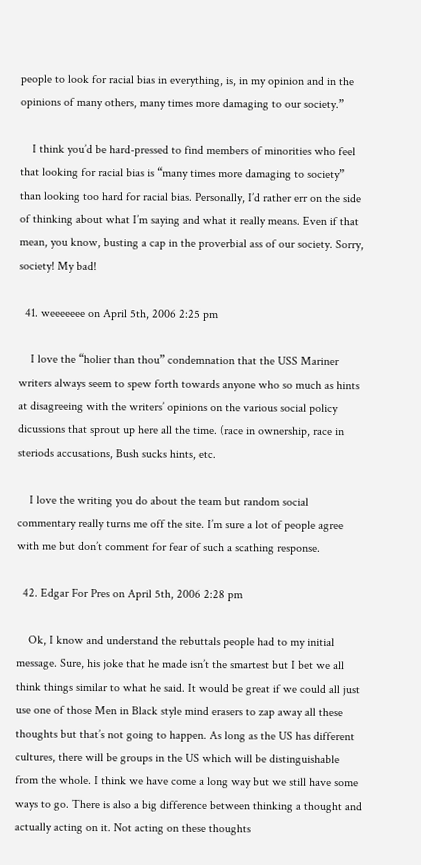people to look for racial bias in everything, is, in my opinion and in the opinions of many others, many times more damaging to our society.”

    I think you’d be hard-pressed to find members of minorities who feel that looking for racial bias is “many times more damaging to society” than looking too hard for racial bias. Personally, I’d rather err on the side of thinking about what I’m saying and what it really means. Even if that mean, you know, busting a cap in the proverbial ass of our society. Sorry, society! My bad!

  41. weeeeeee on April 5th, 2006 2:25 pm

    I love the “holier than thou” condemnation that the USS Mariner writers always seem to spew forth towards anyone who so much as hints at disagreeing with the writers’ opinions on the various social policy dicussions that sprout up here all the time. (race in ownership, race in steriods accusations, Bush sucks hints, etc.

    I love the writing you do about the team but random social commentary really turns me off the site. I’m sure a lot of people agree with me but don’t comment for fear of such a scathing response.

  42. Edgar For Pres on April 5th, 2006 2:28 pm

    Ok, I know and understand the rebuttals people had to my initial message. Sure, his joke that he made isn’t the smartest but I bet we all think things similar to what he said. It would be great if we could all just use one of those Men in Black style mind erasers to zap away all these thoughts but that’s not going to happen. As long as the US has different cultures, there will be groups in the US which will be distinguishable from the whole. I think we have come a long way but we still have some ways to go. There is also a big difference between thinking a thought and actually acting on it. Not acting on these thoughts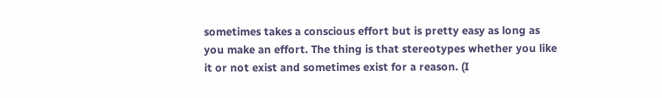sometimes takes a conscious effort but is pretty easy as long as you make an effort. The thing is that stereotypes whether you like it or not exist and sometimes exist for a reason. (I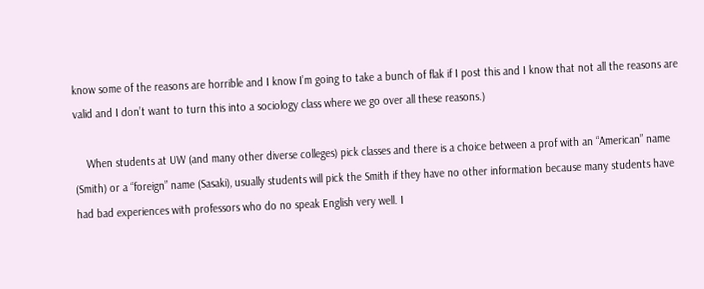know some of the reasons are horrible and I know I’m going to take a bunch of flak if I post this and I know that not all the reasons are valid and I don’t want to turn this into a sociology class where we go over all these reasons.)

    When students at UW (and many other diverse colleges) pick classes and there is a choice between a prof with an “American” name (Smith) or a “foreign” name (Sasaki), usually students will pick the Smith if they have no other information because many students have had bad experiences with professors who do no speak English very well. I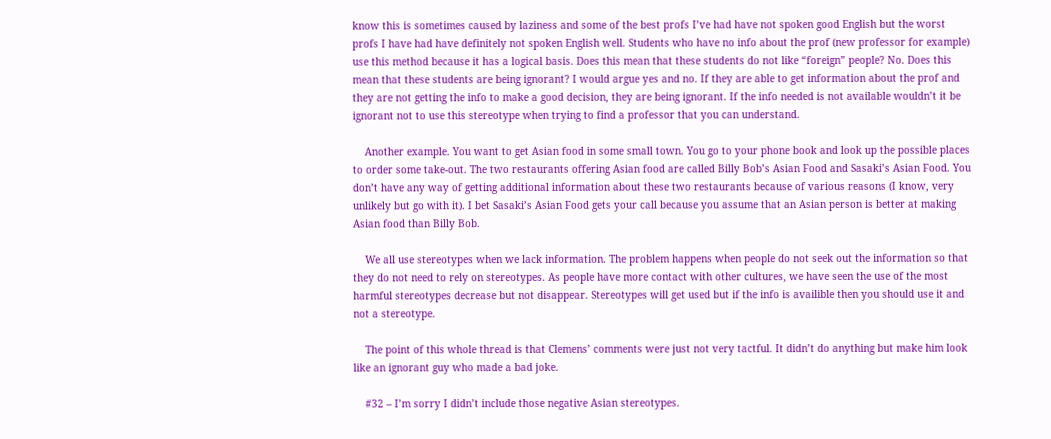know this is sometimes caused by laziness and some of the best profs I’ve had have not spoken good English but the worst profs I have had have definitely not spoken English well. Students who have no info about the prof (new professor for example) use this method because it has a logical basis. Does this mean that these students do not like “foreign” people? No. Does this mean that these students are being ignorant? I would argue yes and no. If they are able to get information about the prof and they are not getting the info to make a good decision, they are being ignorant. If the info needed is not available wouldn’t it be ignorant not to use this stereotype when trying to find a professor that you can understand.

    Another example. You want to get Asian food in some small town. You go to your phone book and look up the possible places to order some take-out. The two restaurants offering Asian food are called Billy Bob’s Asian Food and Sasaki’s Asian Food. You don’t have any way of getting additional information about these two restaurants because of various reasons (I know, very unlikely but go with it). I bet Sasaki’s Asian Food gets your call because you assume that an Asian person is better at making Asian food than Billy Bob.

    We all use stereotypes when we lack information. The problem happens when people do not seek out the information so that they do not need to rely on stereotypes. As people have more contact with other cultures, we have seen the use of the most harmful stereotypes decrease but not disappear. Stereotypes will get used but if the info is availible then you should use it and not a stereotype.

    The point of this whole thread is that Clemens’ comments were just not very tactful. It didn’t do anything but make him look like an ignorant guy who made a bad joke.

    #32 – I’m sorry I didn’t include those negative Asian stereotypes.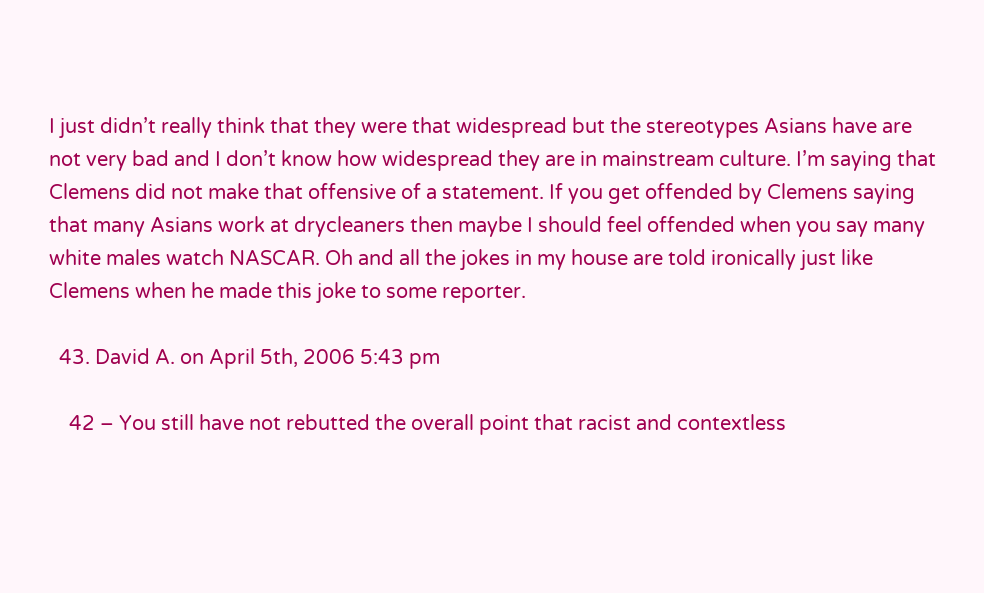I just didn’t really think that they were that widespread but the stereotypes Asians have are not very bad and I don’t know how widespread they are in mainstream culture. I’m saying that Clemens did not make that offensive of a statement. If you get offended by Clemens saying that many Asians work at drycleaners then maybe I should feel offended when you say many white males watch NASCAR. Oh and all the jokes in my house are told ironically just like Clemens when he made this joke to some reporter.

  43. David A. on April 5th, 2006 5:43 pm

    42 – You still have not rebutted the overall point that racist and contextless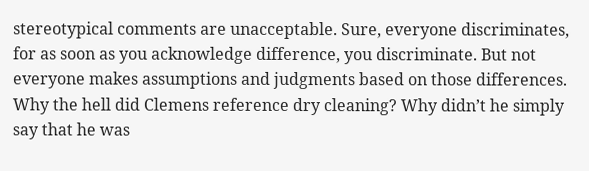stereotypical comments are unacceptable. Sure, everyone discriminates, for as soon as you acknowledge difference, you discriminate. But not everyone makes assumptions and judgments based on those differences. Why the hell did Clemens reference dry cleaning? Why didn’t he simply say that he was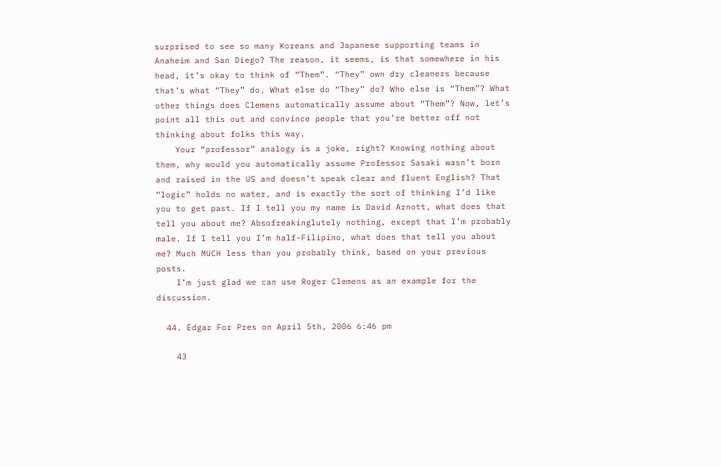surprised to see so many Koreans and Japanese supporting teams in Anaheim and San Diego? The reason, it seems, is that somewhere in his head, it’s okay to think of “Them”. “They” own dry cleaners because that’s what “They” do. What else do “They” do? Who else is “Them”? What other things does Clemens automatically assume about “Them”? Now, let’s point all this out and convince people that you’re better off not thinking about folks this way.
    Your “professor” analogy is a joke, right? Knowing nothing about them, why would you automatically assume Professor Sasaki wasn’t born and raised in the US and doesn’t speak clear and fluent English? That “logic” holds no water, and is exactly the sort of thinking I’d like you to get past. If I tell you my name is David Arnott, what does that tell you about me? Absofreakinglutely nothing, except that I’m probably male. If I tell you I’m half-Filipino, what does that tell you about me? Much MUCH less than you probably think, based on your previous posts.
    I’m just glad we can use Roger Clemens as an example for the discussion.

  44. Edgar For Pres on April 5th, 2006 6:46 pm

    43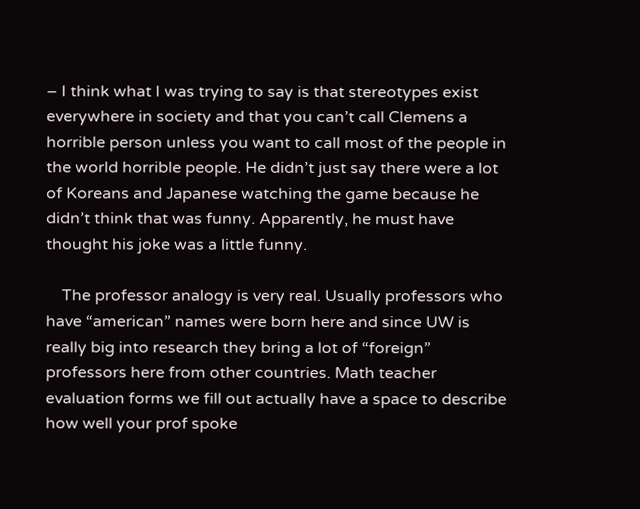– I think what I was trying to say is that stereotypes exist everywhere in society and that you can’t call Clemens a horrible person unless you want to call most of the people in the world horrible people. He didn’t just say there were a lot of Koreans and Japanese watching the game because he didn’t think that was funny. Apparently, he must have thought his joke was a little funny.

    The professor analogy is very real. Usually professors who have “american” names were born here and since UW is really big into research they bring a lot of “foreign” professors here from other countries. Math teacher evaluation forms we fill out actually have a space to describe how well your prof spoke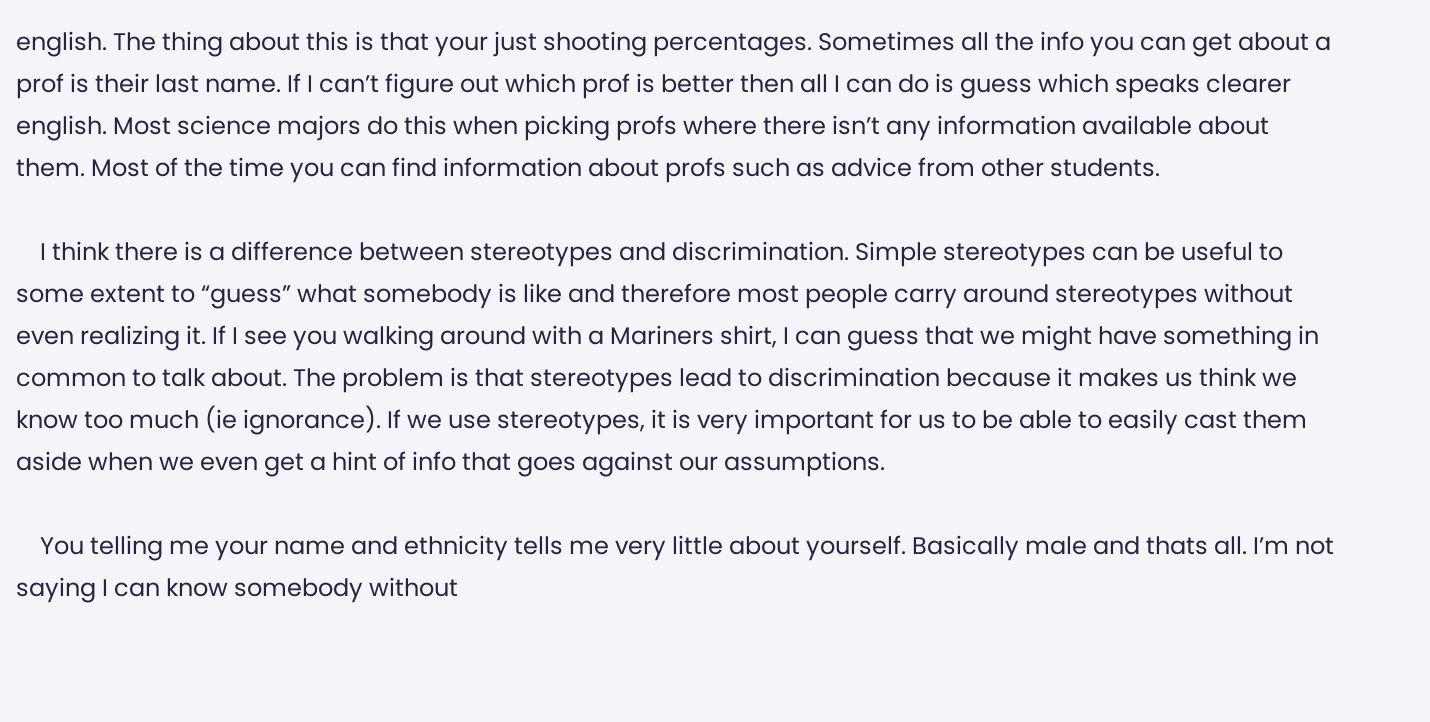english. The thing about this is that your just shooting percentages. Sometimes all the info you can get about a prof is their last name. If I can’t figure out which prof is better then all I can do is guess which speaks clearer english. Most science majors do this when picking profs where there isn’t any information available about them. Most of the time you can find information about profs such as advice from other students.

    I think there is a difference between stereotypes and discrimination. Simple stereotypes can be useful to some extent to “guess” what somebody is like and therefore most people carry around stereotypes without even realizing it. If I see you walking around with a Mariners shirt, I can guess that we might have something in common to talk about. The problem is that stereotypes lead to discrimination because it makes us think we know too much (ie ignorance). If we use stereotypes, it is very important for us to be able to easily cast them aside when we even get a hint of info that goes against our assumptions.

    You telling me your name and ethnicity tells me very little about yourself. Basically male and thats all. I’m not saying I can know somebody without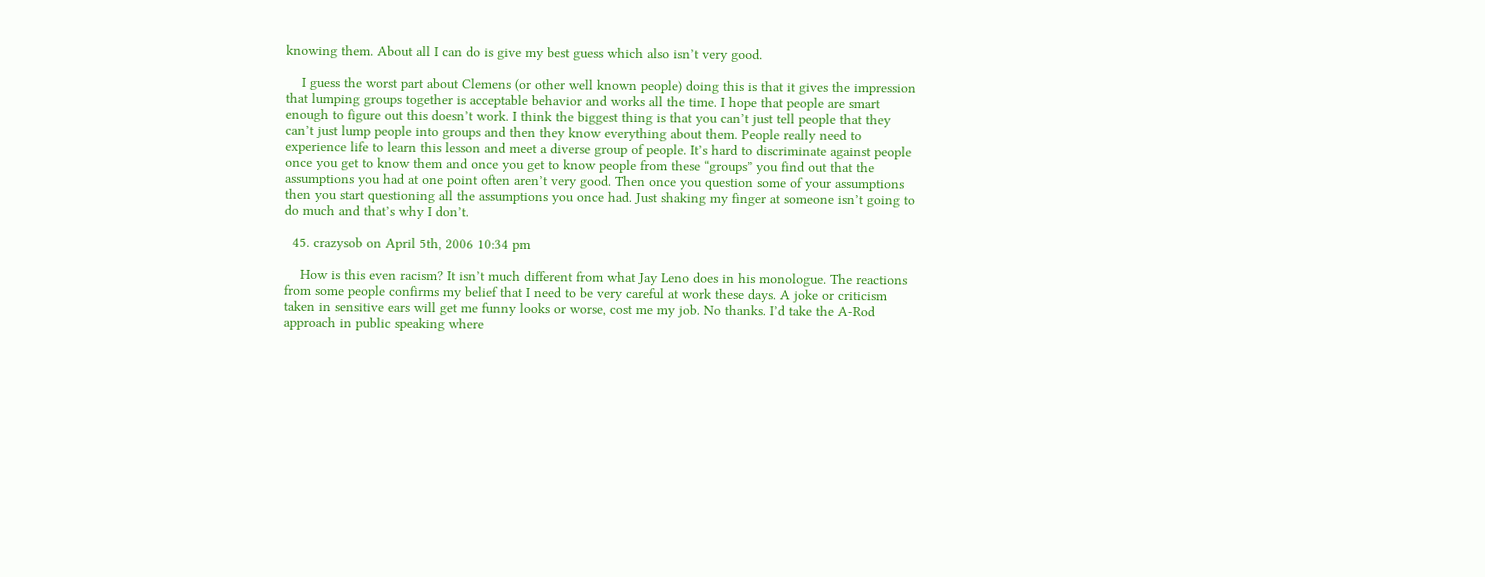knowing them. About all I can do is give my best guess which also isn’t very good.

    I guess the worst part about Clemens (or other well known people) doing this is that it gives the impression that lumping groups together is acceptable behavior and works all the time. I hope that people are smart enough to figure out this doesn’t work. I think the biggest thing is that you can’t just tell people that they can’t just lump people into groups and then they know everything about them. People really need to experience life to learn this lesson and meet a diverse group of people. It’s hard to discriminate against people once you get to know them and once you get to know people from these “groups” you find out that the assumptions you had at one point often aren’t very good. Then once you question some of your assumptions then you start questioning all the assumptions you once had. Just shaking my finger at someone isn’t going to do much and that’s why I don’t.

  45. crazysob on April 5th, 2006 10:34 pm

    How is this even racism? It isn’t much different from what Jay Leno does in his monologue. The reactions from some people confirms my belief that I need to be very careful at work these days. A joke or criticism taken in sensitive ears will get me funny looks or worse, cost me my job. No thanks. I’d take the A-Rod approach in public speaking where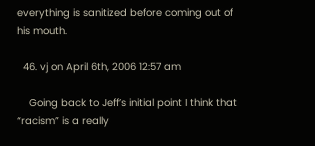everything is sanitized before coming out of his mouth.

  46. vj on April 6th, 2006 12:57 am

    Going back to Jeff’s initial point I think that “racism” is a really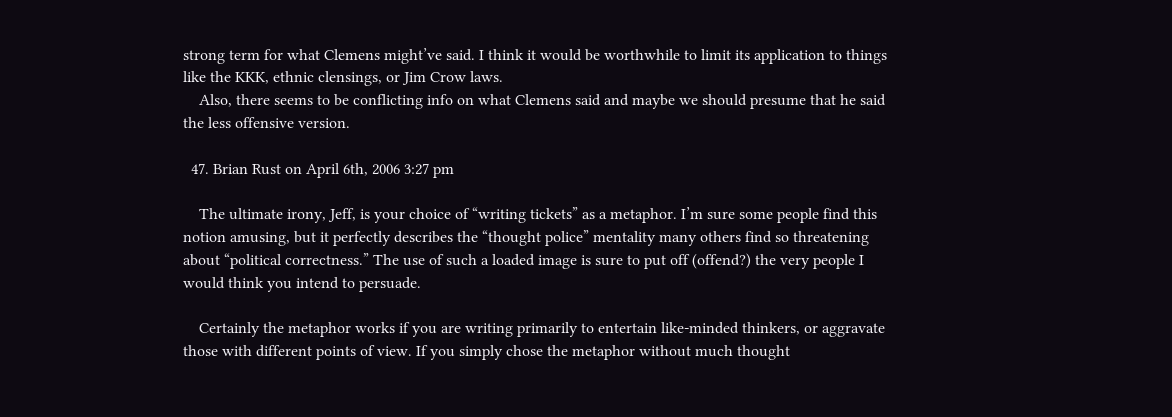strong term for what Clemens might’ve said. I think it would be worthwhile to limit its application to things like the KKK, ethnic clensings, or Jim Crow laws.
    Also, there seems to be conflicting info on what Clemens said and maybe we should presume that he said the less offensive version.

  47. Brian Rust on April 6th, 2006 3:27 pm

    The ultimate irony, Jeff, is your choice of “writing tickets” as a metaphor. I’m sure some people find this notion amusing, but it perfectly describes the “thought police” mentality many others find so threatening about “political correctness.” The use of such a loaded image is sure to put off (offend?) the very people I would think you intend to persuade.

    Certainly the metaphor works if you are writing primarily to entertain like-minded thinkers, or aggravate those with different points of view. If you simply chose the metaphor without much thought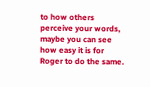to how others perceive your words, maybe you can see how easy it is for Roger to do the same.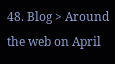48. Blog > Around the web on April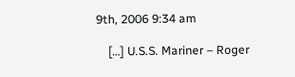9th, 2006 9:34 am

    […] U.S.S. Mariner – Roger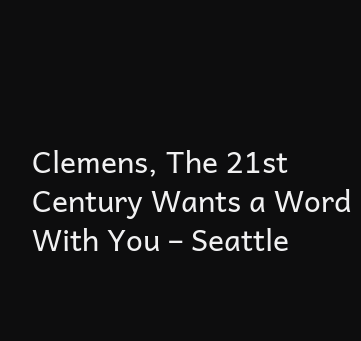Clemens, The 21st Century Wants a Word With You – Seattle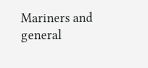Mariners and general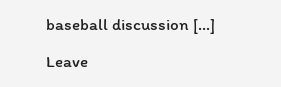baseball discussion […]

Leave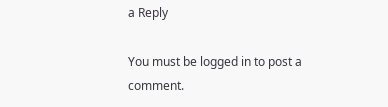a Reply

You must be logged in to post a comment.